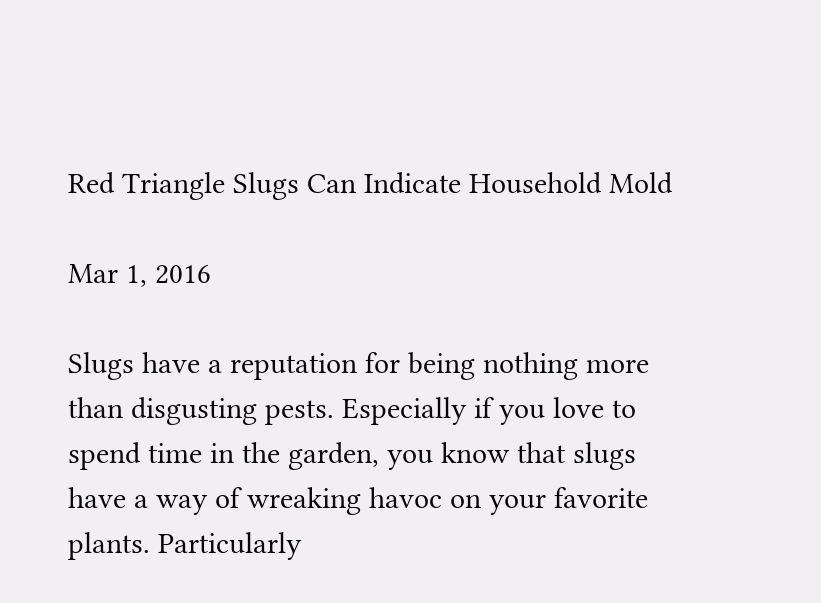Red Triangle Slugs Can Indicate Household Mold

Mar 1, 2016

Slugs have a reputation for being nothing more than disgusting pests. Especially if you love to spend time in the garden, you know that slugs have a way of wreaking havoc on your favorite plants. Particularly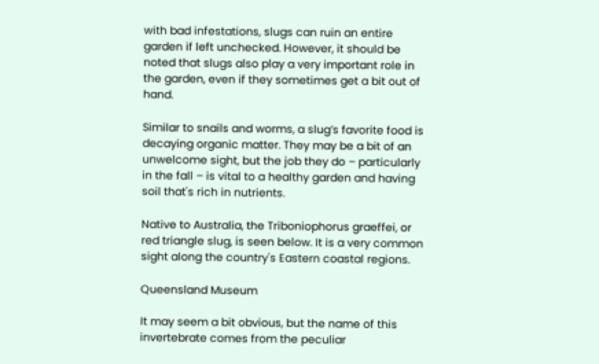with bad infestations, slugs can ruin an entire garden if left unchecked. However, it should be noted that slugs also play a very important role in the garden, even if they sometimes get a bit out of hand.

Similar to snails and worms, a slug’s favorite food is decaying organic matter. They may be a bit of an unwelcome sight, but the job they do – particularly in the fall – is vital to a healthy garden and having soil that's rich in nutrients.

Native to Australia, the Triboniophorus graeffei, or red triangle slug, is seen below. It is a very common sight along the country's Eastern coastal regions.

Queensland Museum

It may seem a bit obvious, but the name of this invertebrate comes from the peculiar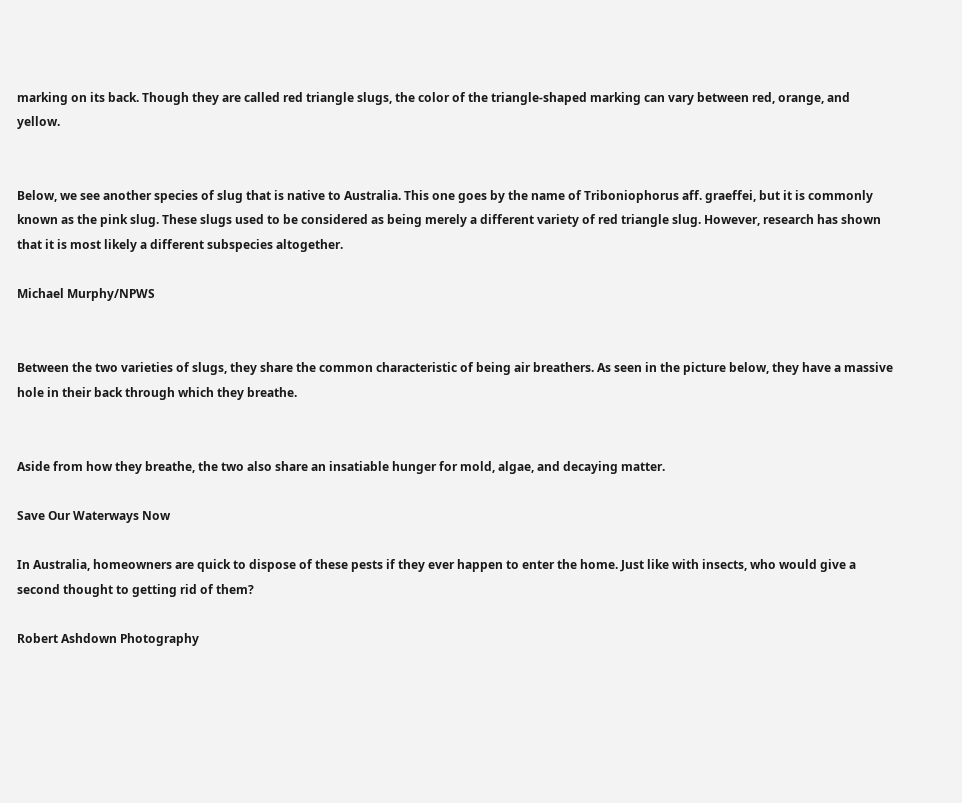marking on its back. Though they are called red triangle slugs, the color of the triangle-shaped marking can vary between red, orange, and yellow.


Below, we see another species of slug that is native to Australia. This one goes by the name of Triboniophorus aff. graeffei, but it is commonly known as the pink slug. These slugs used to be considered as being merely a different variety of red triangle slug. However, research has shown that it is most likely a different subspecies altogether.

Michael Murphy/NPWS


Between the two varieties of slugs, they share the common characteristic of being air breathers. As seen in the picture below, they have a massive hole in their back through which they breathe.


Aside from how they breathe, the two also share an insatiable hunger for mold, algae, and decaying matter.

Save Our Waterways Now

In Australia, homeowners are quick to dispose of these pests if they ever happen to enter the home. Just like with insects, who would give a second thought to getting rid of them?

Robert Ashdown Photography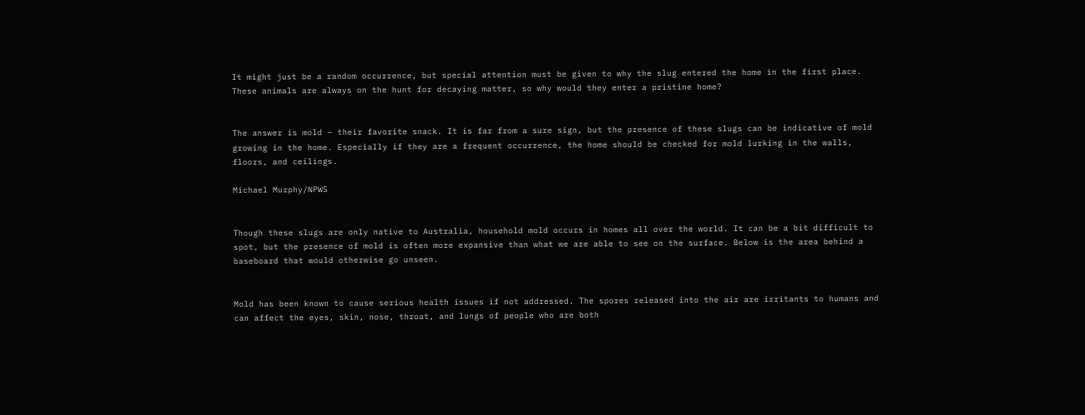It might just be a random occurrence, but special attention must be given to why the slug entered the home in the first place. These animals are always on the hunt for decaying matter, so why would they enter a pristine home?


The answer is mold – their favorite snack. It is far from a sure sign, but the presence of these slugs can be indicative of mold growing in the home. Especially if they are a frequent occurrence, the home should be checked for mold lurking in the walls, floors, and ceilings.

Michael Murphy/NPWS


Though these slugs are only native to Australia, household mold occurs in homes all over the world. It can be a bit difficult to spot, but the presence of mold is often more expansive than what we are able to see on the surface. Below is the area behind a baseboard that would otherwise go unseen.


Mold has been known to cause serious health issues if not addressed. The spores released into the air are irritants to humans and can affect the eyes, skin, nose, throat, and lungs of people who are both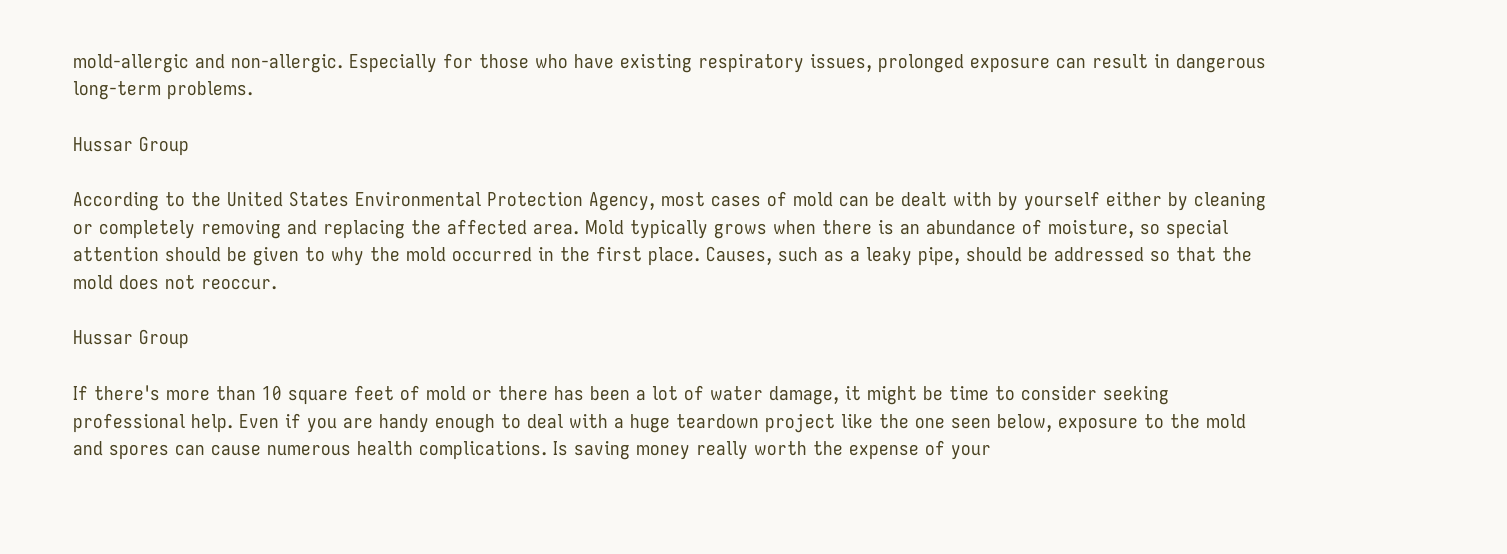mold-allergic and non-allergic. Especially for those who have existing respiratory issues, prolonged exposure can result in dangerous long-term problems.

Hussar Group

According to the United States Environmental Protection Agency, most cases of mold can be dealt with by yourself either by cleaning or completely removing and replacing the affected area. Mold typically grows when there is an abundance of moisture, so special attention should be given to why the mold occurred in the first place. Causes, such as a leaky pipe, should be addressed so that the mold does not reoccur.

Hussar Group

If there's more than 10 square feet of mold or there has been a lot of water damage, it might be time to consider seeking professional help. Even if you are handy enough to deal with a huge teardown project like the one seen below, exposure to the mold and spores can cause numerous health complications. Is saving money really worth the expense of your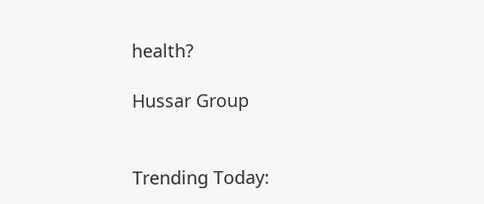health?

Hussar Group


Trending Today: